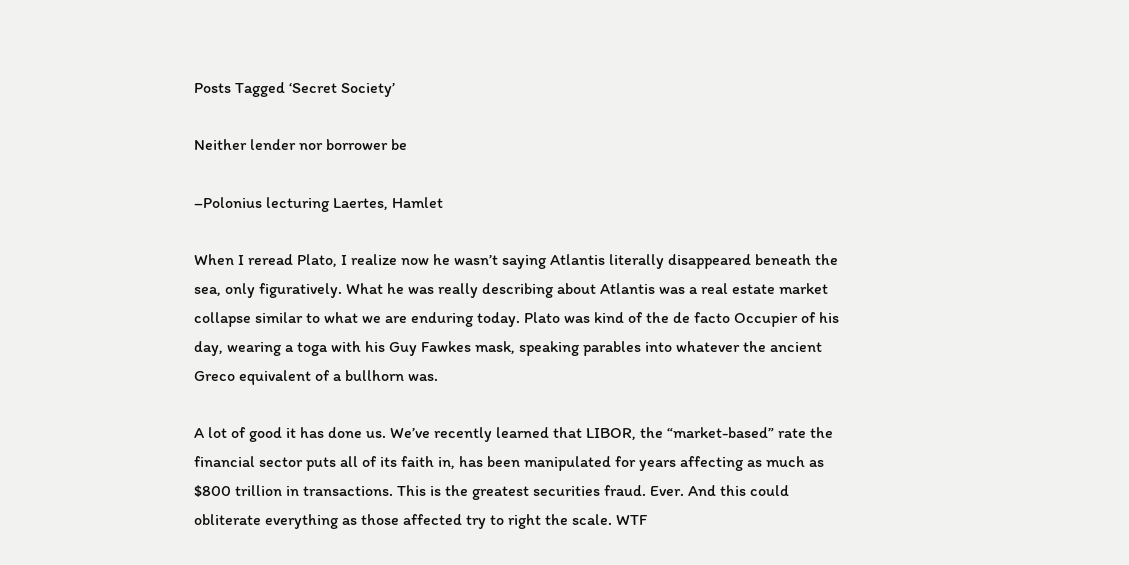Posts Tagged ‘Secret Society’

Neither lender nor borrower be

–Polonius lecturing Laertes, Hamlet

When I reread Plato, I realize now he wasn’t saying Atlantis literally disappeared beneath the sea, only figuratively. What he was really describing about Atlantis was a real estate market collapse similar to what we are enduring today. Plato was kind of the de facto Occupier of his day, wearing a toga with his Guy Fawkes mask, speaking parables into whatever the ancient Greco equivalent of a bullhorn was.

A lot of good it has done us. We’ve recently learned that LIBOR, the “market-based” rate the financial sector puts all of its faith in, has been manipulated for years affecting as much as $800 trillion in transactions. This is the greatest securities fraud. Ever. And this could obliterate everything as those affected try to right the scale. WTF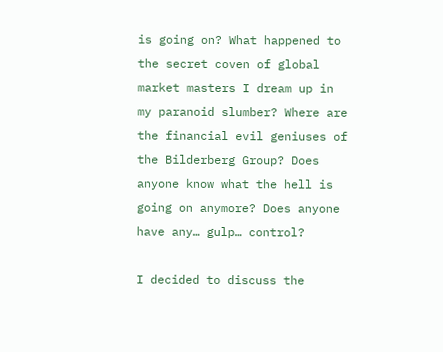is going on? What happened to the secret coven of global market masters I dream up in my paranoid slumber? Where are the financial evil geniuses of the Bilderberg Group? Does anyone know what the hell is going on anymore? Does anyone have any… gulp… control?

I decided to discuss the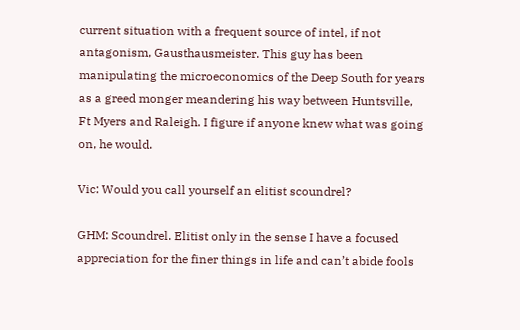current situation with a frequent source of intel, if not antagonism, Gausthausmeister. This guy has been manipulating the microeconomics of the Deep South for years as a greed monger meandering his way between Huntsville, Ft Myers and Raleigh. I figure if anyone knew what was going on, he would.

Vic: Would you call yourself an elitist scoundrel?

GHM: Scoundrel. Elitist only in the sense I have a focused appreciation for the finer things in life and can’t abide fools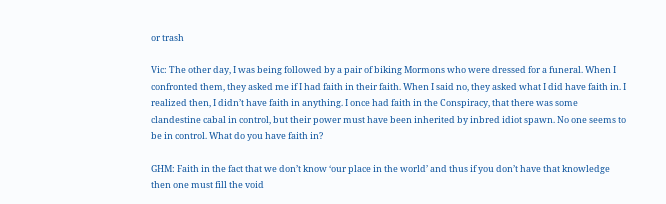or trash

Vic: The other day, I was being followed by a pair of biking Mormons who were dressed for a funeral. When I confronted them, they asked me if I had faith in their faith. When I said no, they asked what I did have faith in. I realized then, I didn’t have faith in anything. I once had faith in the Conspiracy, that there was some clandestine cabal in control, but their power must have been inherited by inbred idiot spawn. No one seems to be in control. What do you have faith in?

GHM: Faith in the fact that we don’t know ‘our place in the world’ and thus if you don’t have that knowledge then one must fill the void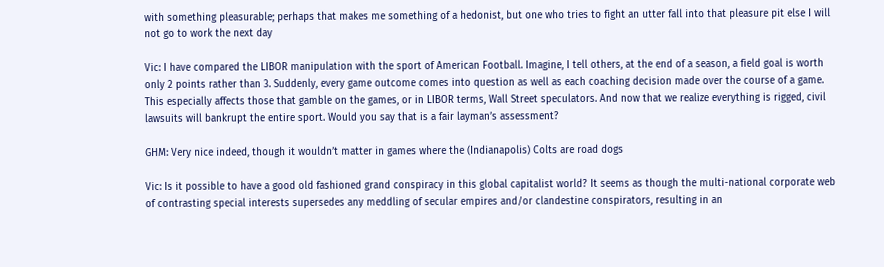with something pleasurable; perhaps that makes me something of a hedonist, but one who tries to fight an utter fall into that pleasure pit else I will not go to work the next day

Vic: I have compared the LIBOR manipulation with the sport of American Football. Imagine, I tell others, at the end of a season, a field goal is worth only 2 points rather than 3. Suddenly, every game outcome comes into question as well as each coaching decision made over the course of a game. This especially affects those that gamble on the games, or in LIBOR terms, Wall Street speculators. And now that we realize everything is rigged, civil lawsuits will bankrupt the entire sport. Would you say that is a fair layman’s assessment?

GHM: Very nice indeed, though it wouldn’t matter in games where the (Indianapolis) Colts are road dogs

Vic: Is it possible to have a good old fashioned grand conspiracy in this global capitalist world? It seems as though the multi-national corporate web of contrasting special interests supersedes any meddling of secular empires and/or clandestine conspirators, resulting in an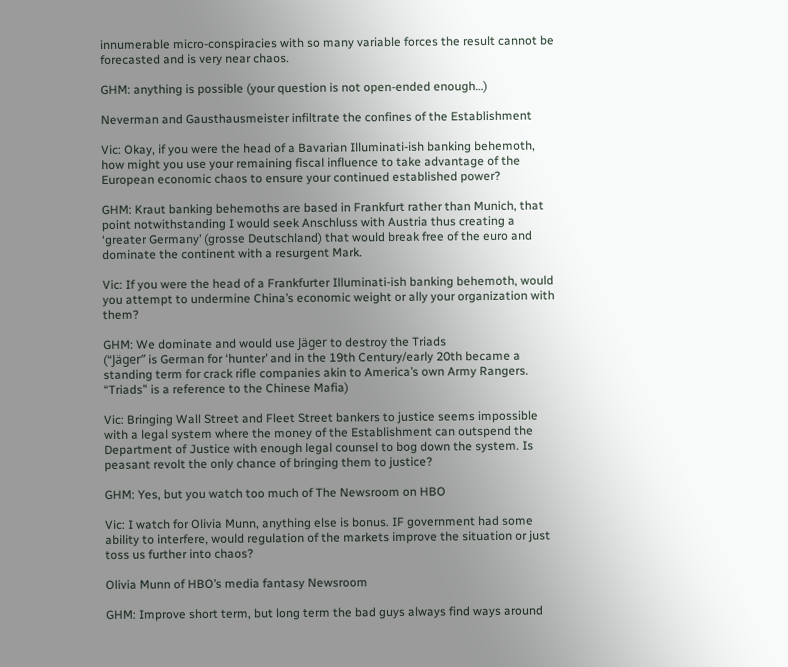innumerable micro-conspiracies with so many variable forces the result cannot be forecasted and is very near chaos.

GHM: anything is possible (your question is not open-ended enough…)

Neverman and Gausthausmeister infiltrate the confines of the Establishment

Vic: Okay, if you were the head of a Bavarian Illuminati-ish banking behemoth, how might you use your remaining fiscal influence to take advantage of the European economic chaos to ensure your continued established power?

GHM: Kraut banking behemoths are based in Frankfurt rather than Munich, that point notwithstanding I would seek Anschluss with Austria thus creating a ‘greater Germany’ (grosse Deutschland) that would break free of the euro and dominate the continent with a resurgent Mark.

Vic: If you were the head of a Frankfurter Illuminati-ish banking behemoth, would you attempt to undermine China’s economic weight or ally your organization with them?

GHM: We dominate and would use Jäger to destroy the Triads
(“Jäger” is German for ‘hunter’ and in the 19th Century/early 20th became a standing term for crack rifle companies akin to America’s own Army Rangers. “Triads” is a reference to the Chinese Mafia)

Vic: Bringing Wall Street and Fleet Street bankers to justice seems impossible with a legal system where the money of the Establishment can outspend the Department of Justice with enough legal counsel to bog down the system. Is peasant revolt the only chance of bringing them to justice?

GHM: Yes, but you watch too much of The Newsroom on HBO

Vic: I watch for Olivia Munn, anything else is bonus. IF government had some ability to interfere, would regulation of the markets improve the situation or just toss us further into chaos?

Olivia Munn of HBO’s media fantasy Newsroom

GHM: Improve short term, but long term the bad guys always find ways around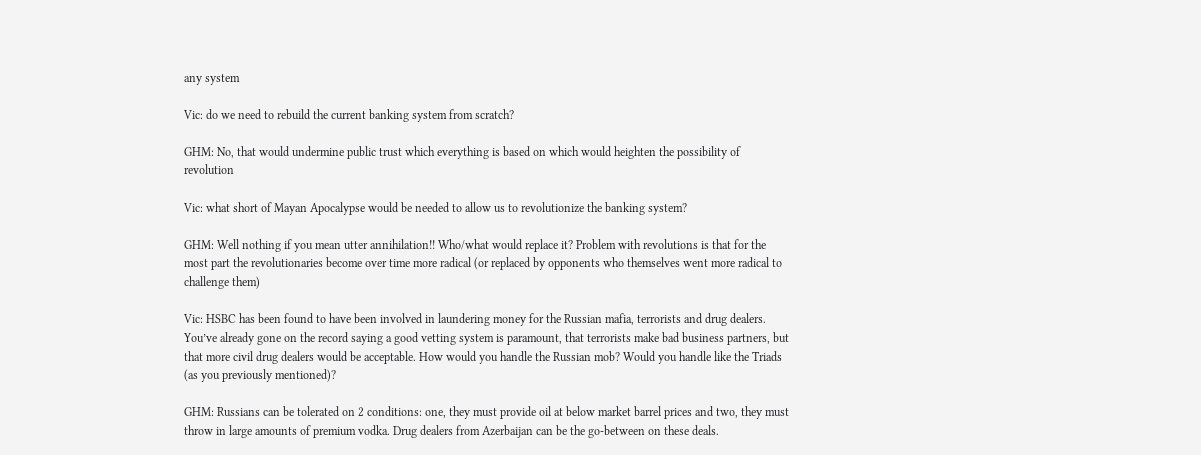any system

Vic: do we need to rebuild the current banking system from scratch?

GHM: No, that would undermine public trust which everything is based on which would heighten the possibility of revolution

Vic: what short of Mayan Apocalypse would be needed to allow us to revolutionize the banking system?

GHM: Well nothing if you mean utter annihilation!! Who/what would replace it? Problem with revolutions is that for the most part the revolutionaries become over time more radical (or replaced by opponents who themselves went more radical to challenge them)

Vic: HSBC has been found to have been involved in laundering money for the Russian mafia, terrorists and drug dealers. You’ve already gone on the record saying a good vetting system is paramount, that terrorists make bad business partners, but that more civil drug dealers would be acceptable. How would you handle the Russian mob? Would you handle like the Triads (as you previously mentioned)?

GHM: Russians can be tolerated on 2 conditions: one, they must provide oil at below market barrel prices and two, they must throw in large amounts of premium vodka. Drug dealers from Azerbaijan can be the go-between on these deals.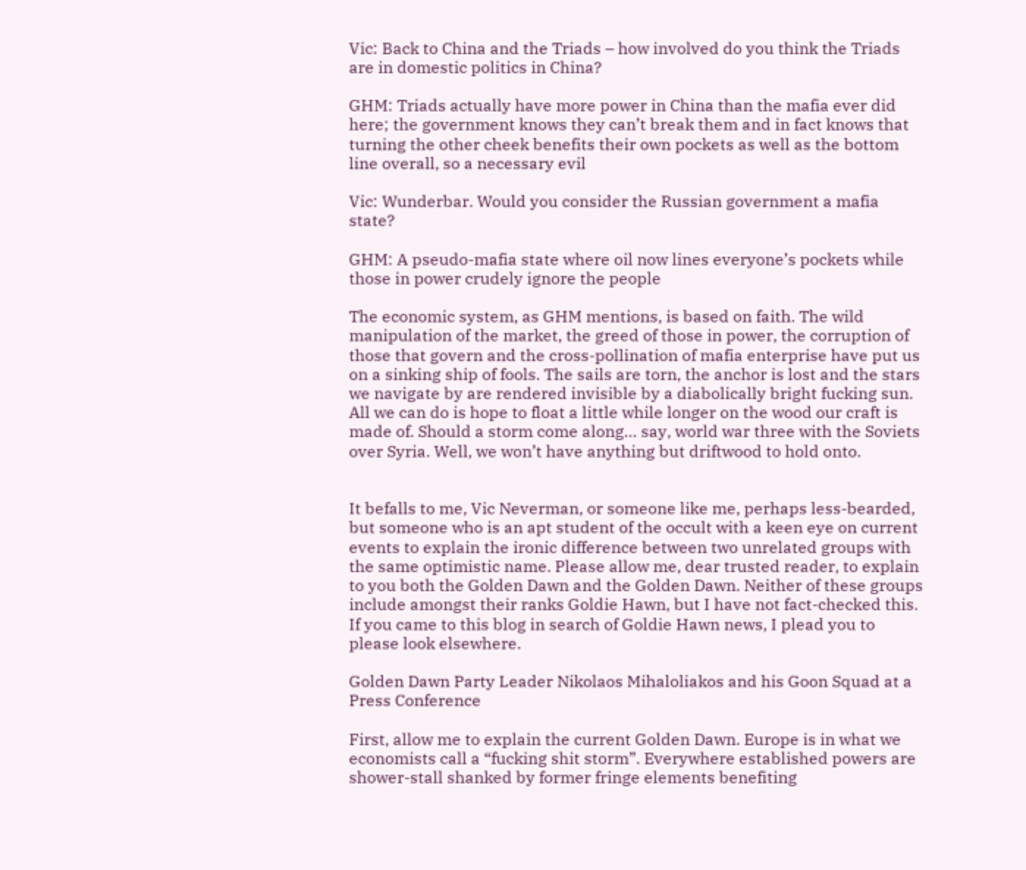Vic: Back to China and the Triads – how involved do you think the Triads are in domestic politics in China?

GHM: Triads actually have more power in China than the mafia ever did here; the government knows they can’t break them and in fact knows that turning the other cheek benefits their own pockets as well as the bottom line overall, so a necessary evil

Vic: Wunderbar. Would you consider the Russian government a mafia state?

GHM: A pseudo-mafia state where oil now lines everyone’s pockets while those in power crudely ignore the people

The economic system, as GHM mentions, is based on faith. The wild manipulation of the market, the greed of those in power, the corruption of those that govern and the cross-pollination of mafia enterprise have put us on a sinking ship of fools. The sails are torn, the anchor is lost and the stars we navigate by are rendered invisible by a diabolically bright fucking sun. All we can do is hope to float a little while longer on the wood our craft is made of. Should a storm come along… say, world war three with the Soviets over Syria. Well, we won’t have anything but driftwood to hold onto.


It befalls to me, Vic Neverman, or someone like me, perhaps less-bearded, but someone who is an apt student of the occult with a keen eye on current events to explain the ironic difference between two unrelated groups with the same optimistic name. Please allow me, dear trusted reader, to explain to you both the Golden Dawn and the Golden Dawn. Neither of these groups include amongst their ranks Goldie Hawn, but I have not fact-checked this. If you came to this blog in search of Goldie Hawn news, I plead you to please look elsewhere.

Golden Dawn Party Leader Nikolaos Mihaloliakos and his Goon Squad at a Press Conference

First, allow me to explain the current Golden Dawn. Europe is in what we economists call a “fucking shit storm”. Everywhere established powers are shower-stall shanked by former fringe elements benefiting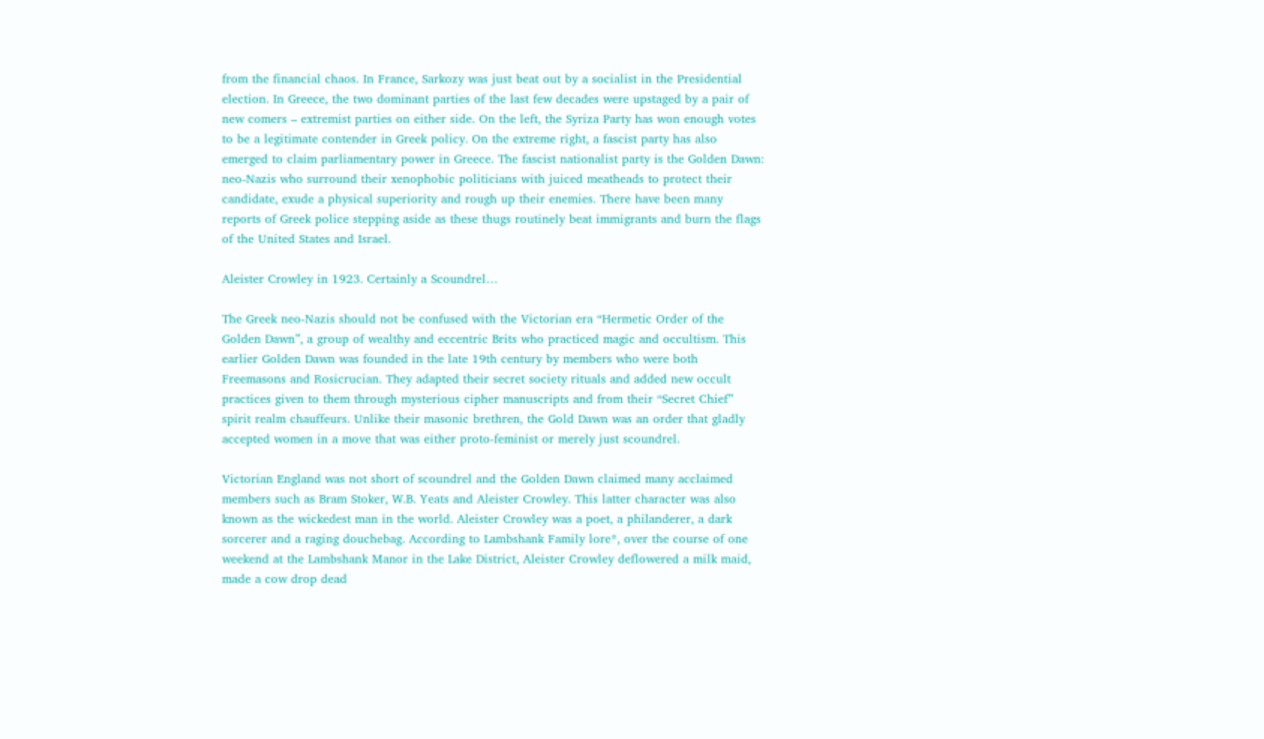from the financial chaos. In France, Sarkozy was just beat out by a socialist in the Presidential election. In Greece, the two dominant parties of the last few decades were upstaged by a pair of new comers – extremist parties on either side. On the left, the Syriza Party has won enough votes to be a legitimate contender in Greek policy. On the extreme right, a fascist party has also emerged to claim parliamentary power in Greece. The fascist nationalist party is the Golden Dawn: neo-Nazis who surround their xenophobic politicians with juiced meatheads to protect their candidate, exude a physical superiority and rough up their enemies. There have been many reports of Greek police stepping aside as these thugs routinely beat immigrants and burn the flags of the United States and Israel.

Aleister Crowley in 1923. Certainly a Scoundrel…

The Greek neo-Nazis should not be confused with the Victorian era “Hermetic Order of the Golden Dawn”, a group of wealthy and eccentric Brits who practiced magic and occultism. This earlier Golden Dawn was founded in the late 19th century by members who were both Freemasons and Rosicrucian. They adapted their secret society rituals and added new occult practices given to them through mysterious cipher manuscripts and from their “Secret Chief” spirit realm chauffeurs. Unlike their masonic brethren, the Gold Dawn was an order that gladly accepted women in a move that was either proto-feminist or merely just scoundrel.

Victorian England was not short of scoundrel and the Golden Dawn claimed many acclaimed members such as Bram Stoker, W.B. Yeats and Aleister Crowley. This latter character was also known as the wickedest man in the world. Aleister Crowley was a poet, a philanderer, a dark sorcerer and a raging douchebag. According to Lambshank Family lore*, over the course of one weekend at the Lambshank Manor in the Lake District, Aleister Crowley deflowered a milk maid, made a cow drop dead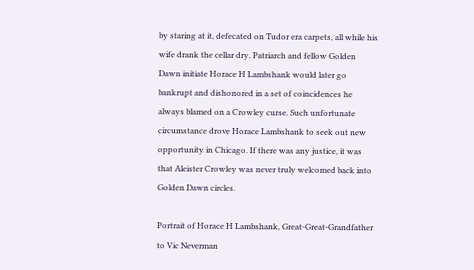by staring at it, defecated on Tudor era carpets, all while his wife drank the cellar dry. Patriarch and fellow Golden Dawn initiate Horace H Lambshank would later go bankrupt and dishonored in a set of coincidences he always blamed on a Crowley curse. Such unfortunate circumstance drove Horace Lambshank to seek out new opportunity in Chicago. If there was any justice, it was that Aleister Crowley was never truly welcomed back into Golden Dawn circles.

Portrait of Horace H Lambshank, Great-Great-Grandfather to Vic Neverman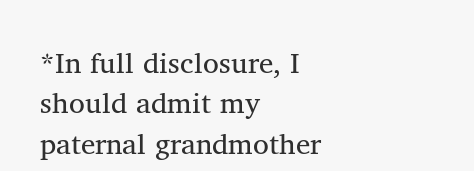*In full disclosure, I should admit my paternal grandmother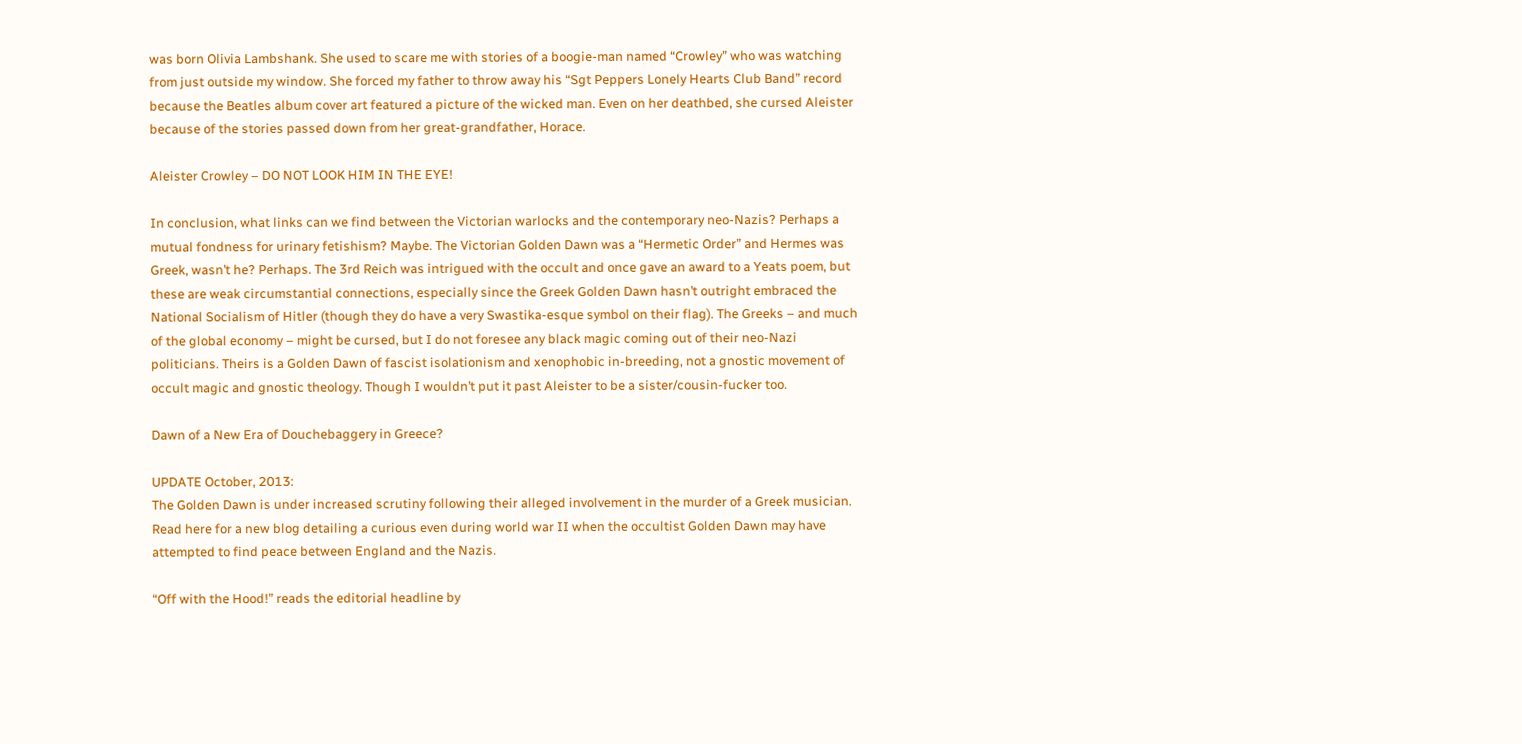was born Olivia Lambshank. She used to scare me with stories of a boogie-man named “Crowley” who was watching from just outside my window. She forced my father to throw away his “Sgt Peppers Lonely Hearts Club Band” record because the Beatles album cover art featured a picture of the wicked man. Even on her deathbed, she cursed Aleister because of the stories passed down from her great-grandfather, Horace.

Aleister Crowley – DO NOT LOOK HIM IN THE EYE!

In conclusion, what links can we find between the Victorian warlocks and the contemporary neo-Nazis? Perhaps a mutual fondness for urinary fetishism? Maybe. The Victorian Golden Dawn was a “Hermetic Order” and Hermes was Greek, wasn’t he? Perhaps. The 3rd Reich was intrigued with the occult and once gave an award to a Yeats poem, but these are weak circumstantial connections, especially since the Greek Golden Dawn hasn’t outright embraced the National Socialism of Hitler (though they do have a very Swastika-esque symbol on their flag). The Greeks – and much of the global economy – might be cursed, but I do not foresee any black magic coming out of their neo-Nazi politicians. Theirs is a Golden Dawn of fascist isolationism and xenophobic in-breeding, not a gnostic movement of occult magic and gnostic theology. Though I wouldn’t put it past Aleister to be a sister/cousin-fucker too.

Dawn of a New Era of Douchebaggery in Greece?

UPDATE October, 2013:
The Golden Dawn is under increased scrutiny following their alleged involvement in the murder of a Greek musician.
Read here for a new blog detailing a curious even during world war II when the occultist Golden Dawn may have attempted to find peace between England and the Nazis.

“Off with the Hood!” reads the editorial headline by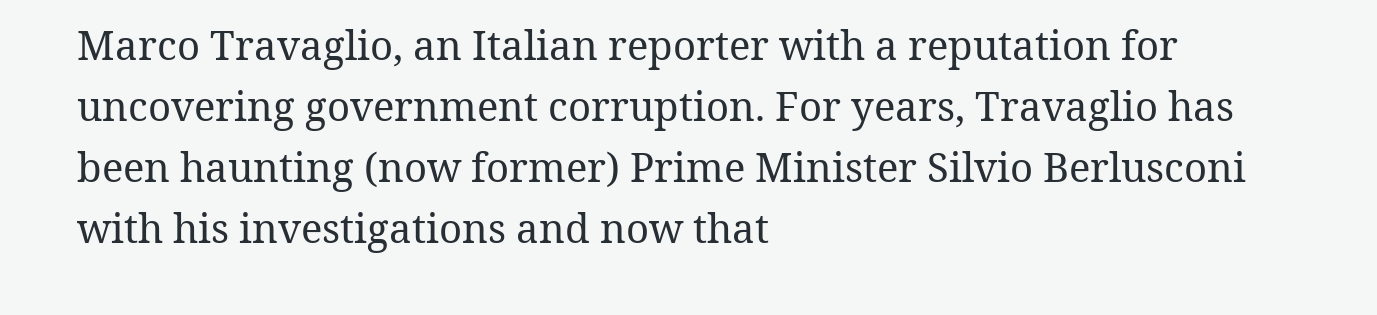Marco Travaglio, an Italian reporter with a reputation for uncovering government corruption. For years, Travaglio has been haunting (now former) Prime Minister Silvio Berlusconi with his investigations and now that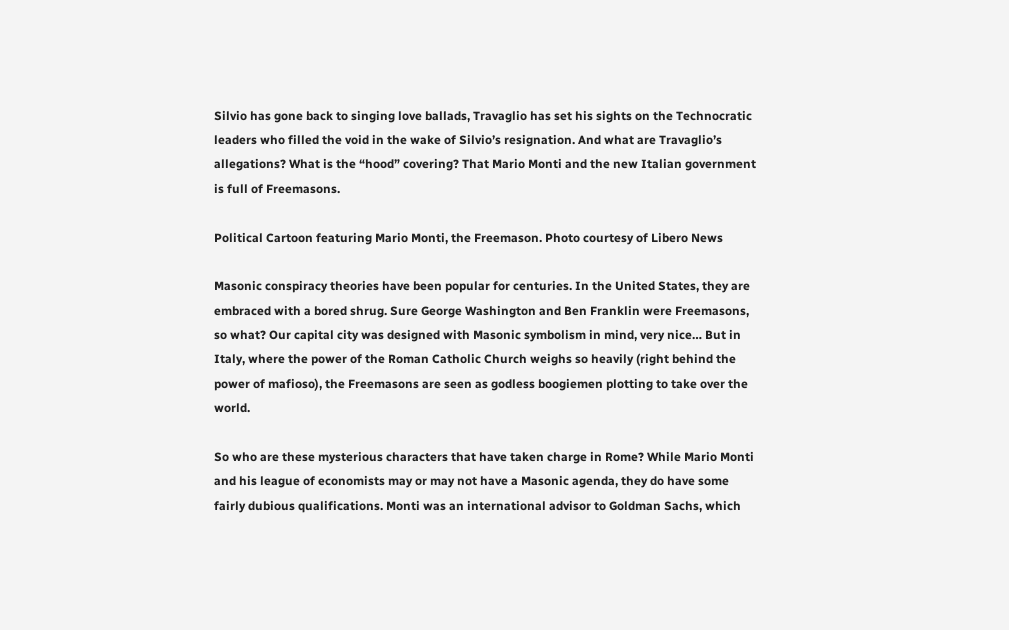Silvio has gone back to singing love ballads, Travaglio has set his sights on the Technocratic leaders who filled the void in the wake of Silvio’s resignation. And what are Travaglio’s allegations? What is the “hood” covering? That Mario Monti and the new Italian government is full of Freemasons.

Political Cartoon featuring Mario Monti, the Freemason. Photo courtesy of Libero News

Masonic conspiracy theories have been popular for centuries. In the United States, they are embraced with a bored shrug. Sure George Washington and Ben Franklin were Freemasons, so what? Our capital city was designed with Masonic symbolism in mind, very nice… But in Italy, where the power of the Roman Catholic Church weighs so heavily (right behind the power of mafioso), the Freemasons are seen as godless boogiemen plotting to take over the world.

So who are these mysterious characters that have taken charge in Rome? While Mario Monti and his league of economists may or may not have a Masonic agenda, they do have some fairly dubious qualifications. Monti was an international advisor to Goldman Sachs, which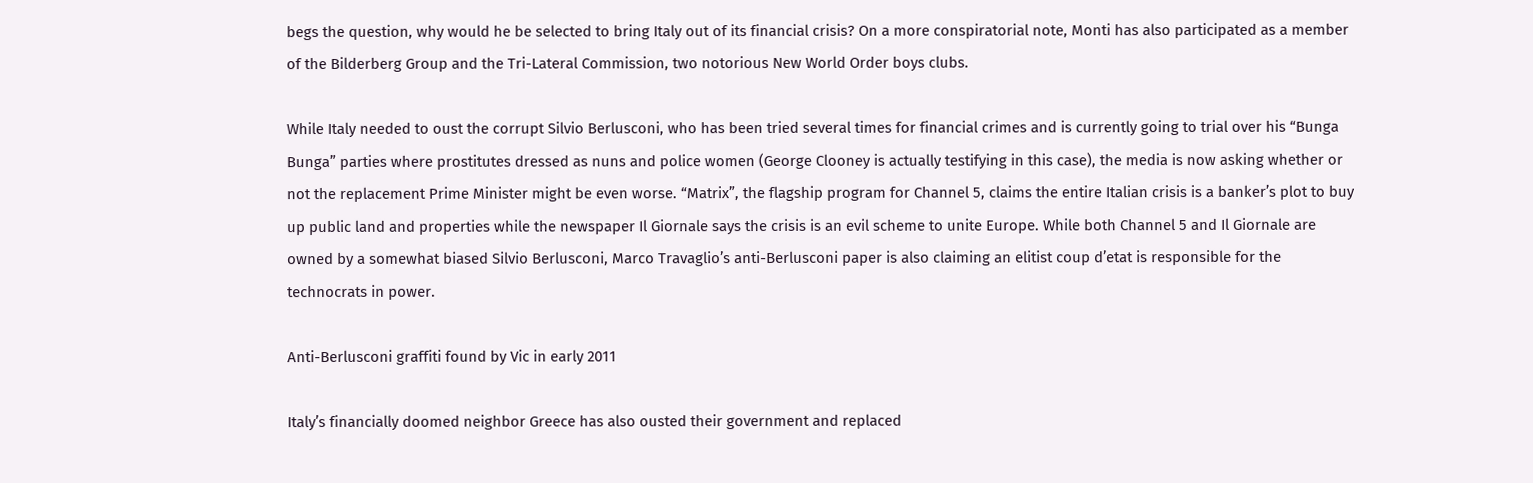begs the question, why would he be selected to bring Italy out of its financial crisis? On a more conspiratorial note, Monti has also participated as a member of the Bilderberg Group and the Tri-Lateral Commission, two notorious New World Order boys clubs.

While Italy needed to oust the corrupt Silvio Berlusconi, who has been tried several times for financial crimes and is currently going to trial over his “Bunga Bunga” parties where prostitutes dressed as nuns and police women (George Clooney is actually testifying in this case), the media is now asking whether or not the replacement Prime Minister might be even worse. “Matrix”, the flagship program for Channel 5, claims the entire Italian crisis is a banker’s plot to buy up public land and properties while the newspaper Il Giornale says the crisis is an evil scheme to unite Europe. While both Channel 5 and Il Giornale are owned by a somewhat biased Silvio Berlusconi, Marco Travaglio’s anti-Berlusconi paper is also claiming an elitist coup d’etat is responsible for the technocrats in power.

Anti-Berlusconi graffiti found by Vic in early 2011

Italy’s financially doomed neighbor Greece has also ousted their government and replaced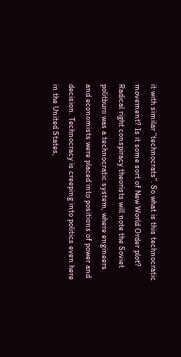it with similar “technocrats”. So what is this technocratic movement? Is it some sort of New World Order plot? Radical right conspiracy theorists will note the Soviet politburo was a technocratic system, where engineers and economists were placed into positions of power and decision. Technocracy is creeping into politics even here in the United States,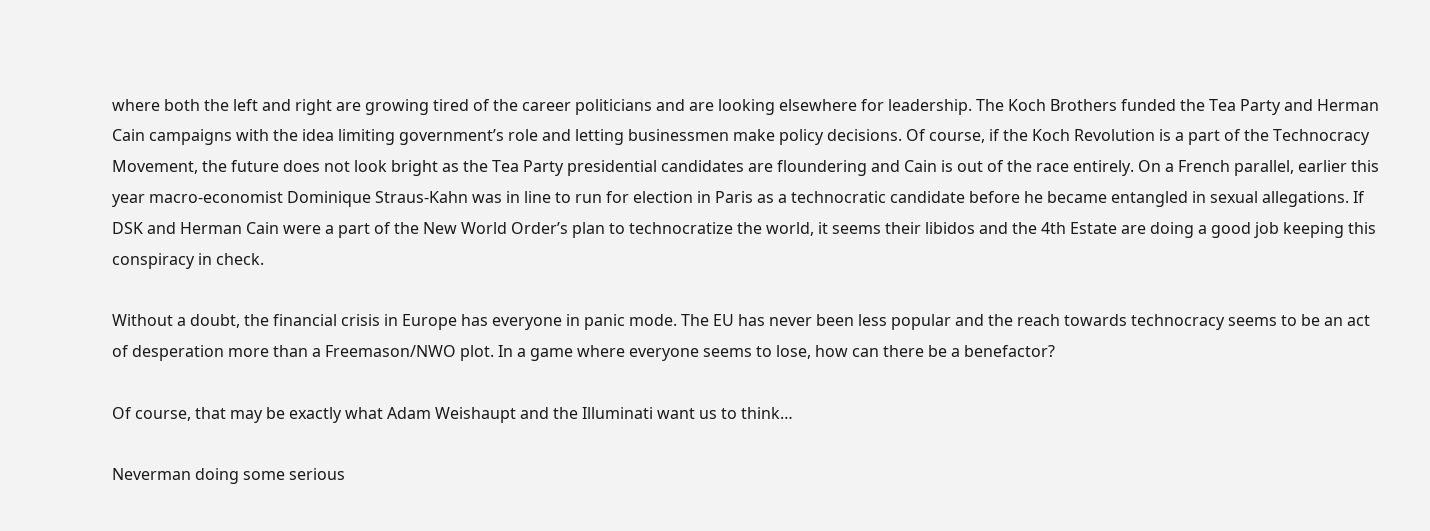where both the left and right are growing tired of the career politicians and are looking elsewhere for leadership. The Koch Brothers funded the Tea Party and Herman Cain campaigns with the idea limiting government’s role and letting businessmen make policy decisions. Of course, if the Koch Revolution is a part of the Technocracy Movement, the future does not look bright as the Tea Party presidential candidates are floundering and Cain is out of the race entirely. On a French parallel, earlier this year macro-economist Dominique Straus-Kahn was in line to run for election in Paris as a technocratic candidate before he became entangled in sexual allegations. If DSK and Herman Cain were a part of the New World Order’s plan to technocratize the world, it seems their libidos and the 4th Estate are doing a good job keeping this conspiracy in check.

Without a doubt, the financial crisis in Europe has everyone in panic mode. The EU has never been less popular and the reach towards technocracy seems to be an act of desperation more than a Freemason/NWO plot. In a game where everyone seems to lose, how can there be a benefactor?

Of course, that may be exactly what Adam Weishaupt and the Illuminati want us to think…

Neverman doing some serious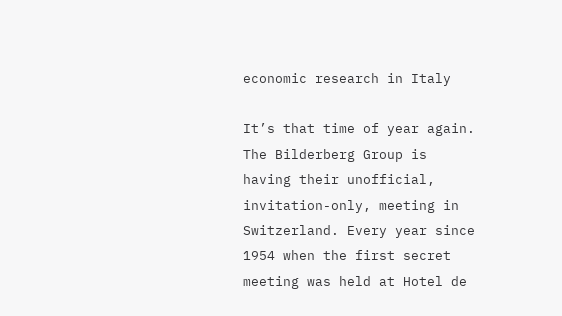economic research in Italy

It’s that time of year again. The Bilderberg Group is having their unofficial, invitation-only, meeting in Switzerland. Every year since 1954 when the first secret meeting was held at Hotel de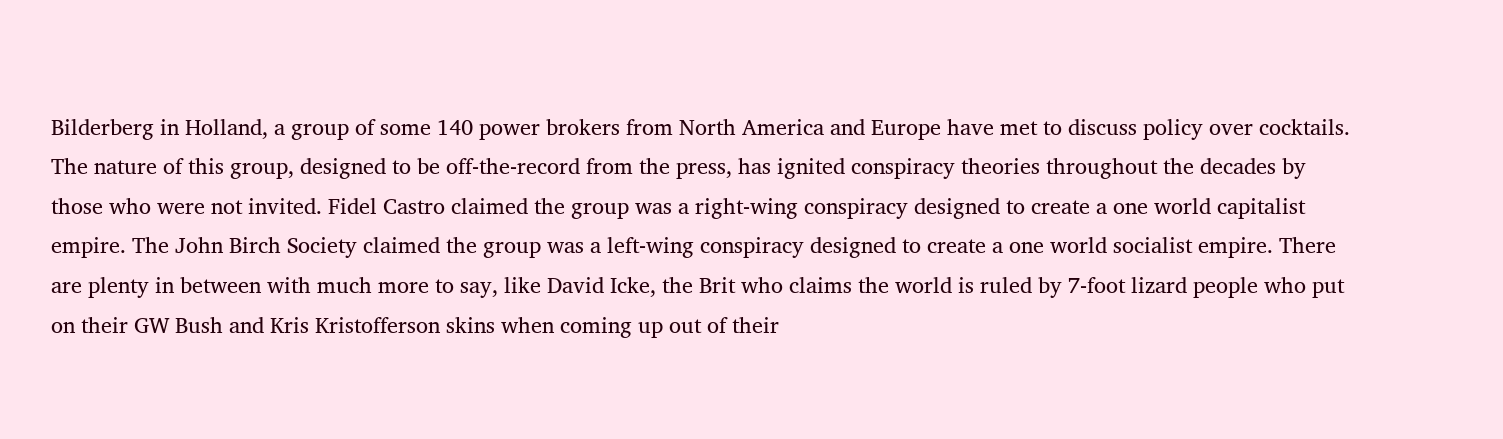Bilderberg in Holland, a group of some 140 power brokers from North America and Europe have met to discuss policy over cocktails. The nature of this group, designed to be off-the-record from the press, has ignited conspiracy theories throughout the decades by those who were not invited. Fidel Castro claimed the group was a right-wing conspiracy designed to create a one world capitalist empire. The John Birch Society claimed the group was a left-wing conspiracy designed to create a one world socialist empire. There are plenty in between with much more to say, like David Icke, the Brit who claims the world is ruled by 7-foot lizard people who put on their GW Bush and Kris Kristofferson skins when coming up out of their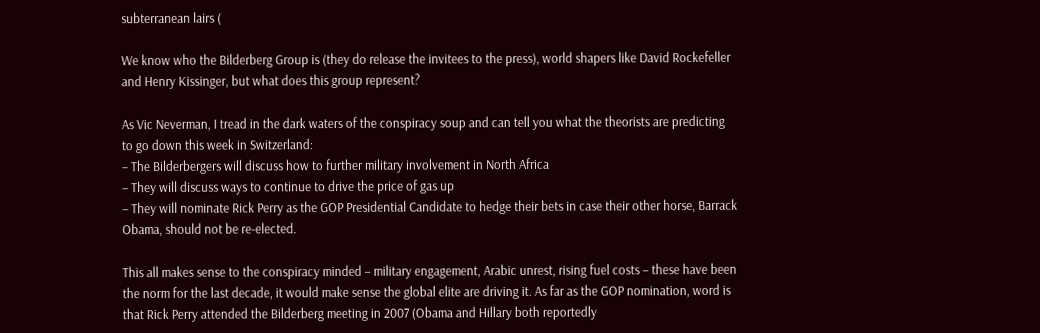subterranean lairs (

We know who the Bilderberg Group is (they do release the invitees to the press), world shapers like David Rockefeller and Henry Kissinger, but what does this group represent?

As Vic Neverman, I tread in the dark waters of the conspiracy soup and can tell you what the theorists are predicting to go down this week in Switzerland:
– The Bilderbergers will discuss how to further military involvement in North Africa
– They will discuss ways to continue to drive the price of gas up
– They will nominate Rick Perry as the GOP Presidential Candidate to hedge their bets in case their other horse, Barrack Obama, should not be re-elected.

This all makes sense to the conspiracy minded – military engagement, Arabic unrest, rising fuel costs – these have been the norm for the last decade, it would make sense the global elite are driving it. As far as the GOP nomination, word is that Rick Perry attended the Bilderberg meeting in 2007 (Obama and Hillary both reportedly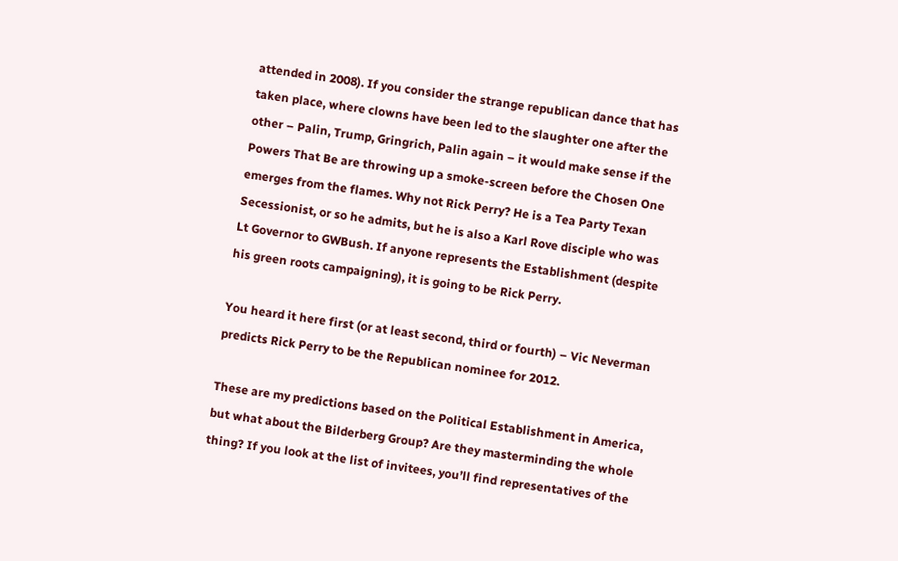attended in 2008). If you consider the strange republican dance that has taken place, where clowns have been led to the slaughter one after the other – Palin, Trump, Gringrich, Palin again – it would make sense if the Powers That Be are throwing up a smoke-screen before the Chosen One emerges from the flames. Why not Rick Perry? He is a Tea Party Texan Secessionist, or so he admits, but he is also a Karl Rove disciple who was Lt Governor to GWBush. If anyone represents the Establishment (despite his green roots campaigning), it is going to be Rick Perry.

You heard it here first (or at least second, third or fourth) – Vic Neverman predicts Rick Perry to be the Republican nominee for 2012.

These are my predictions based on the Political Establishment in America, but what about the Bilderberg Group? Are they masterminding the whole thing? If you look at the list of invitees, you’ll find representatives of the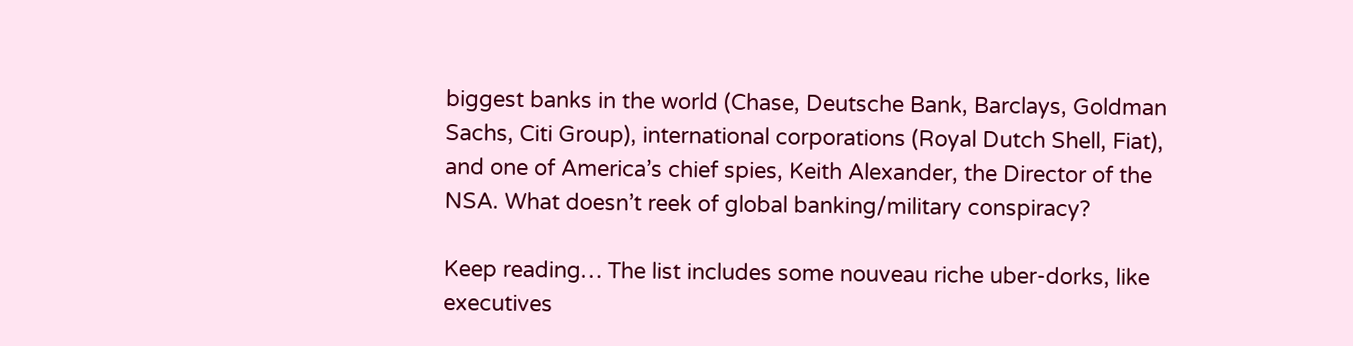biggest banks in the world (Chase, Deutsche Bank, Barclays, Goldman Sachs, Citi Group), international corporations (Royal Dutch Shell, Fiat), and one of America’s chief spies, Keith Alexander, the Director of the NSA. What doesn’t reek of global banking/military conspiracy?

Keep reading… The list includes some nouveau riche uber-dorks, like executives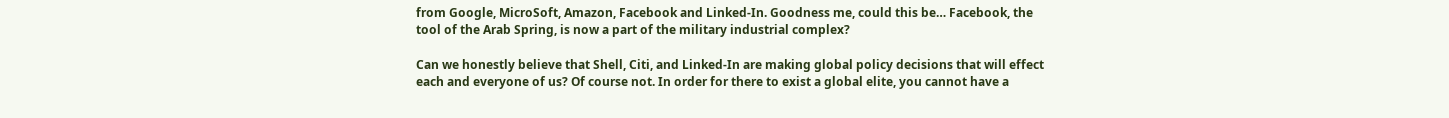from Google, MicroSoft, Amazon, Facebook and Linked-In. Goodness me, could this be… Facebook, the tool of the Arab Spring, is now a part of the military industrial complex?

Can we honestly believe that Shell, Citi, and Linked-In are making global policy decisions that will effect each and everyone of us? Of course not. In order for there to exist a global elite, you cannot have a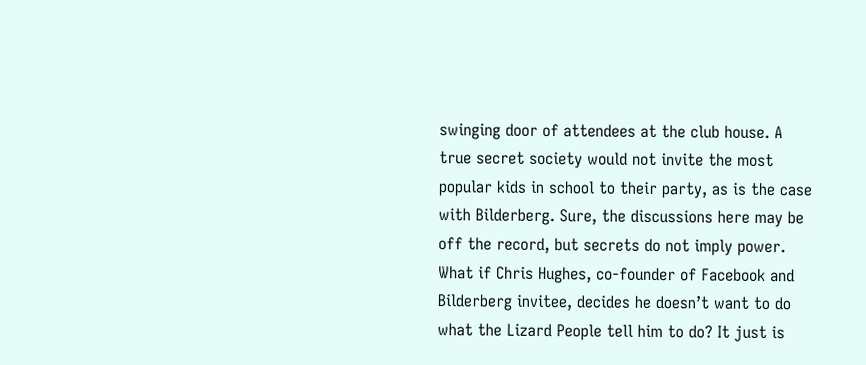swinging door of attendees at the club house. A true secret society would not invite the most popular kids in school to their party, as is the case with Bilderberg. Sure, the discussions here may be off the record, but secrets do not imply power. What if Chris Hughes, co-founder of Facebook and Bilderberg invitee, decides he doesn’t want to do what the Lizard People tell him to do? It just is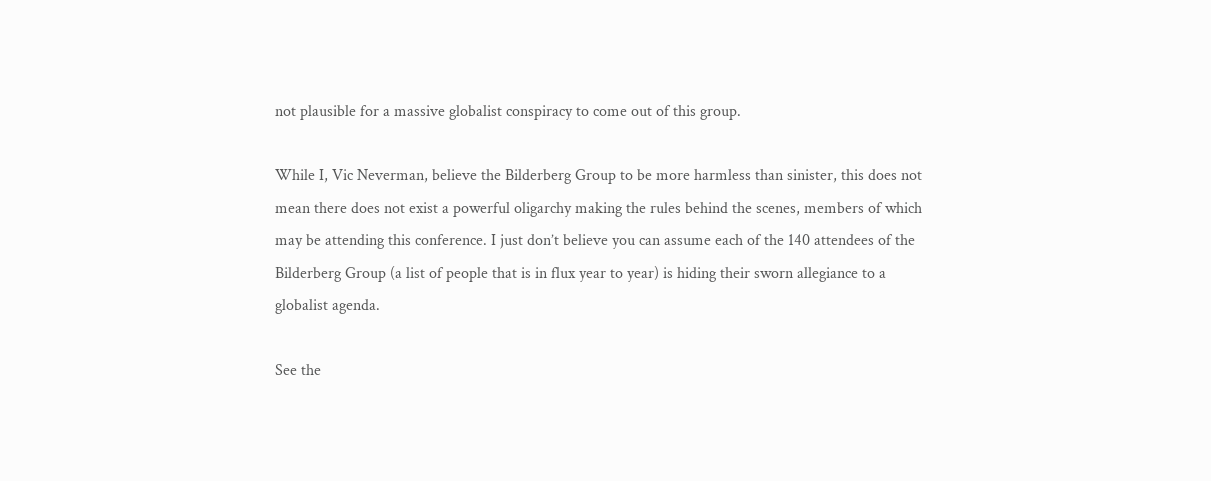not plausible for a massive globalist conspiracy to come out of this group.

While I, Vic Neverman, believe the Bilderberg Group to be more harmless than sinister, this does not mean there does not exist a powerful oligarchy making the rules behind the scenes, members of which may be attending this conference. I just don’t believe you can assume each of the 140 attendees of the Bilderberg Group (a list of people that is in flux year to year) is hiding their sworn allegiance to a globalist agenda.

See the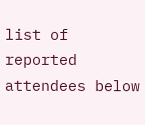list of reported attendees below